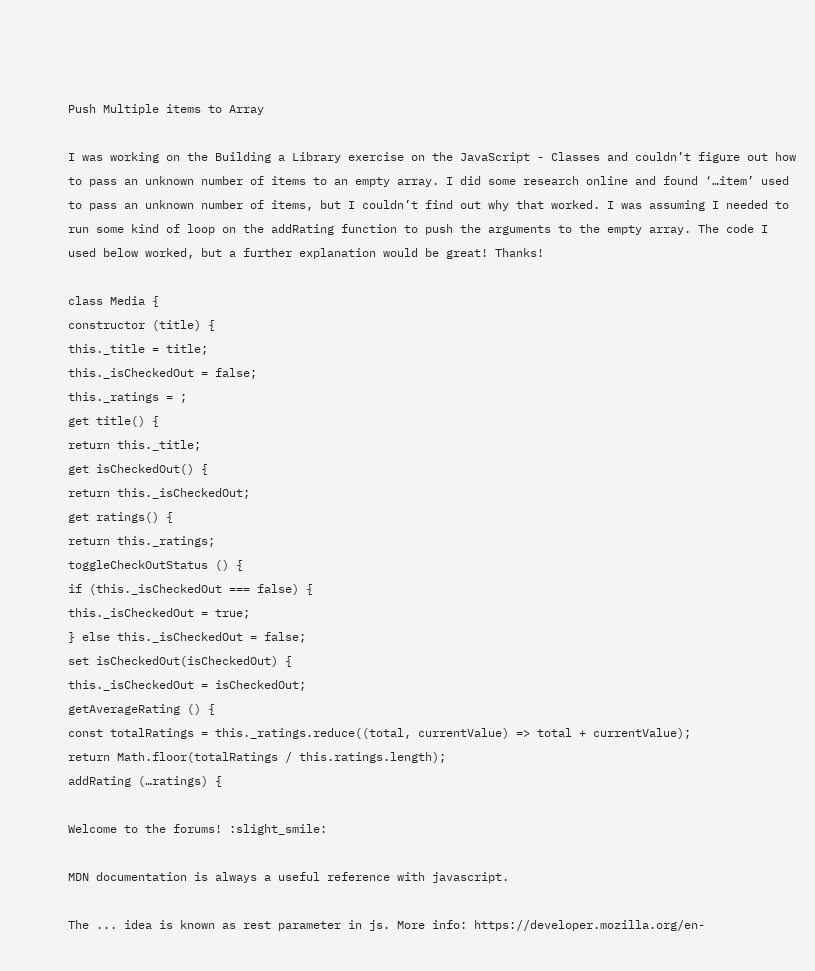Push Multiple items to Array

I was working on the Building a Library exercise on the JavaScript - Classes and couldn’t figure out how to pass an unknown number of items to an empty array. I did some research online and found ‘…item’ used to pass an unknown number of items, but I couldn’t find out why that worked. I was assuming I needed to run some kind of loop on the addRating function to push the arguments to the empty array. The code I used below worked, but a further explanation would be great! Thanks!

class Media {
constructor (title) {
this._title = title;
this._isCheckedOut = false;
this._ratings = ;
get title() {
return this._title;
get isCheckedOut() {
return this._isCheckedOut;
get ratings() {
return this._ratings;
toggleCheckOutStatus () {
if (this._isCheckedOut === false) {
this._isCheckedOut = true;
} else this._isCheckedOut = false;
set isCheckedOut(isCheckedOut) {
this._isCheckedOut = isCheckedOut;
getAverageRating () {
const totalRatings = this._ratings.reduce((total, currentValue) => total + currentValue);
return Math.floor(totalRatings / this.ratings.length);
addRating (…ratings) {

Welcome to the forums! :slight_smile:

MDN documentation is always a useful reference with javascript.

The ... idea is known as rest parameter in js. More info: https://developer.mozilla.org/en-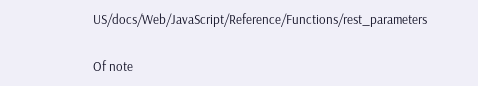US/docs/Web/JavaScript/Reference/Functions/rest_parameters

Of note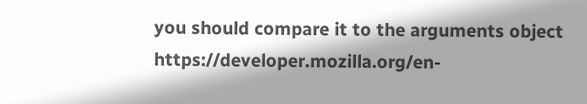you should compare it to the arguments object https://developer.mozilla.org/en-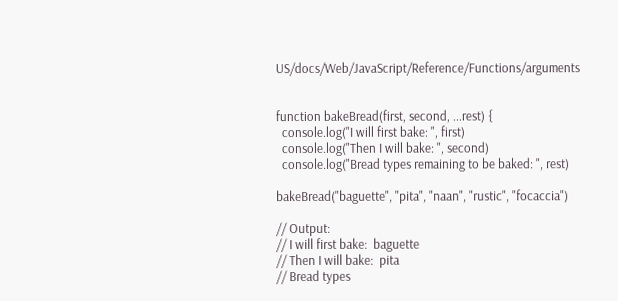US/docs/Web/JavaScript/Reference/Functions/arguments


function bakeBread(first, second, ...rest) {
  console.log("I will first bake: ", first)
  console.log("Then I will bake: ", second)
  console.log("Bread types remaining to be baked: ", rest)

bakeBread("baguette", "pita", "naan", "rustic", "focaccia")

// Output:
// I will first bake:  baguette
// Then I will bake:  pita
// Bread types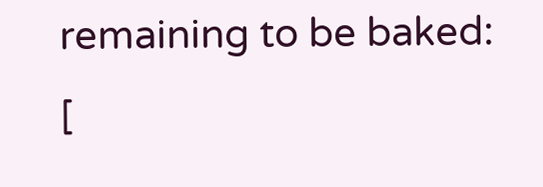remaining to be baked:  [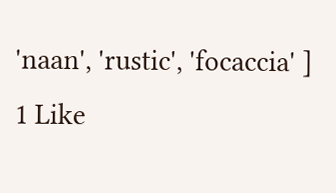'naan', 'rustic', 'focaccia' ]
1 Like